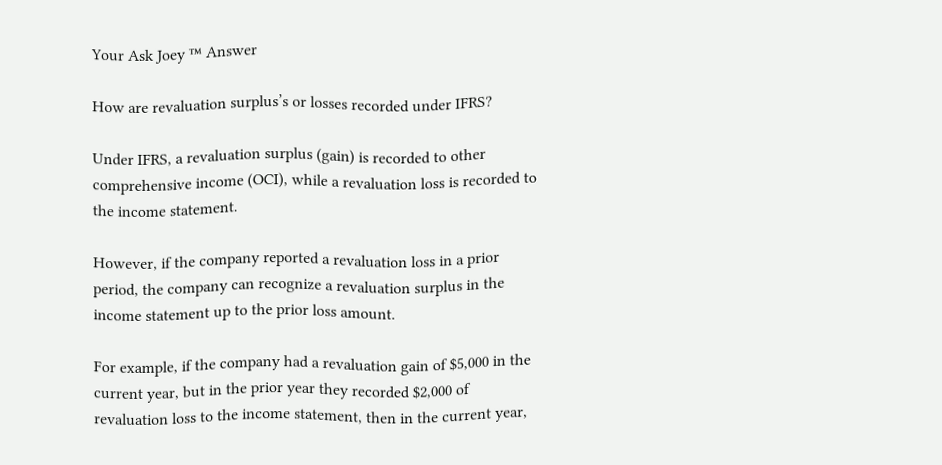Your Ask Joey ™ Answer

How are revaluation surplus’s or losses recorded under IFRS?

Under IFRS, a revaluation surplus (gain) is recorded to other comprehensive income (OCI), while a revaluation loss is recorded to the income statement.

However, if the company reported a revaluation loss in a prior period, the company can recognize a revaluation surplus in the income statement up to the prior loss amount.

For example, if the company had a revaluation gain of $5,000 in the current year, but in the prior year they recorded $2,000 of revaluation loss to the income statement, then in the current year,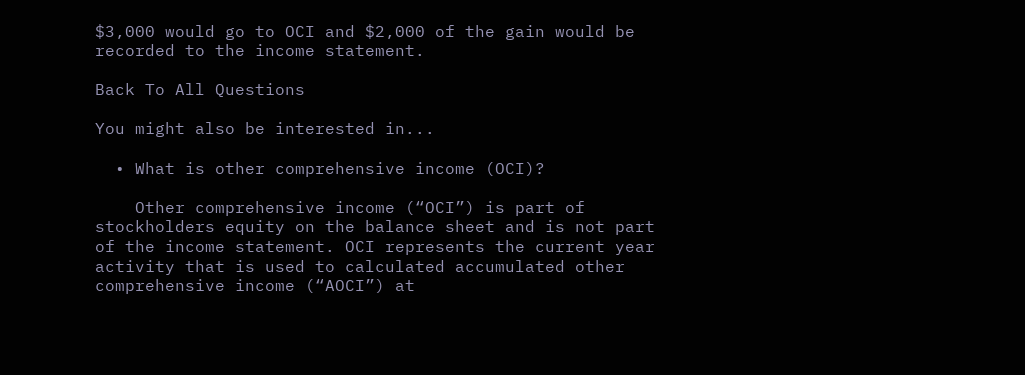$3,000 would go to OCI and $2,000 of the gain would be recorded to the income statement.

Back To All Questions

You might also be interested in...

  • What is other comprehensive income (OCI)?

    Other comprehensive income (“OCI”) is part of stockholders equity on the balance sheet and is not part of the income statement. OCI represents the current year activity that is used to calculated accumulated other comprehensive income (“AOCI”) at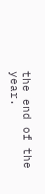the end of the year.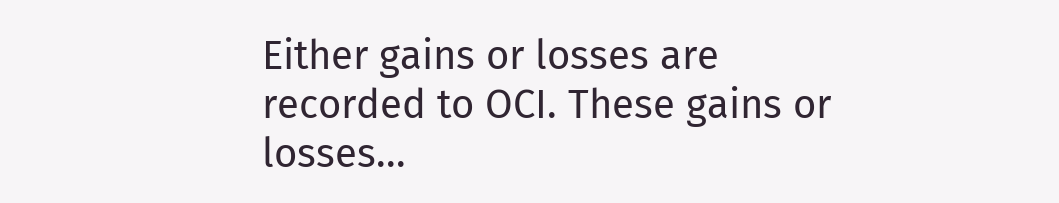Either gains or losses are recorded to OCI. These gains or losses...